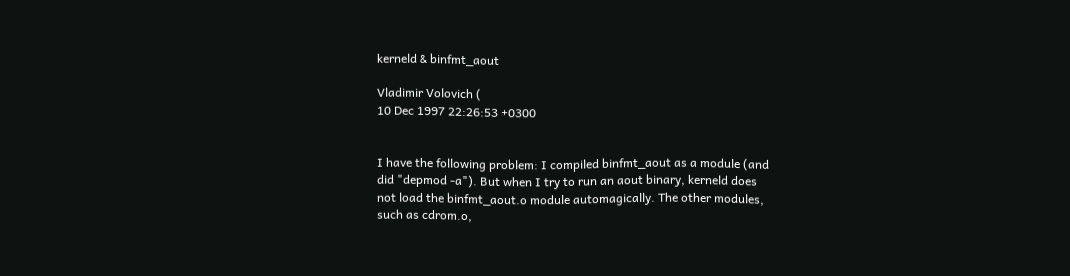kerneld & binfmt_aout

Vladimir Volovich (
10 Dec 1997 22:26:53 +0300


I have the following problem: I compiled binfmt_aout as a module (and
did "depmod -a"). But when I try to run an aout binary, kerneld does
not load the binfmt_aout.o module automagically. The other modules,
such as cdrom.o,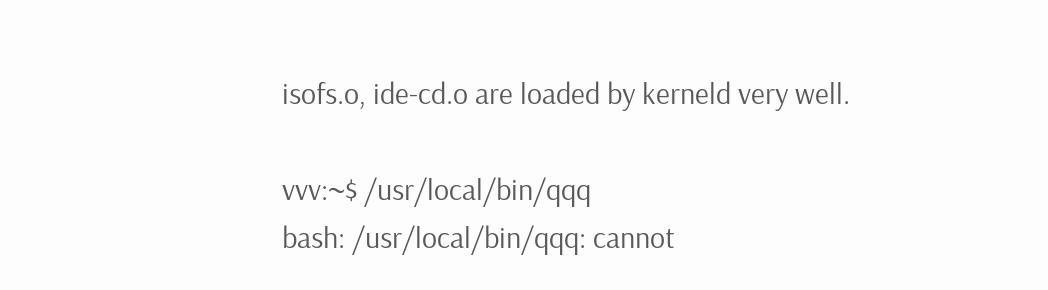isofs.o, ide-cd.o are loaded by kerneld very well.

vvv:~$ /usr/local/bin/qqq
bash: /usr/local/bin/qqq: cannot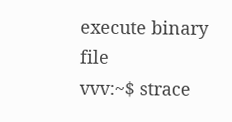execute binary file
vvv:~$ strace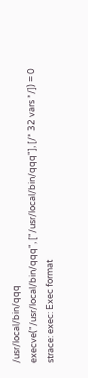/usr/local/bin/qqq
execve("/usr/local/bin/qqq", ["/usr/local/bin/qqq"], [/* 32 vars */]) = 0
strace: exec: Exec format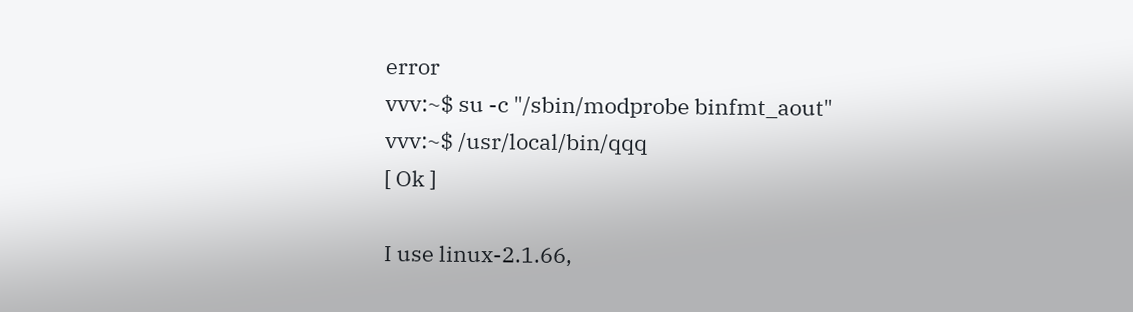error
vvv:~$ su -c "/sbin/modprobe binfmt_aout"
vvv:~$ /usr/local/bin/qqq
[ Ok ]

I use linux-2.1.66,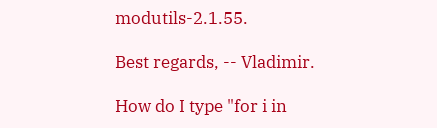modutils-2.1.55.

Best regards, -- Vladimir.

How do I type "for i in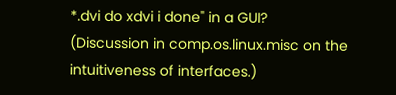*.dvi do xdvi i done" in a GUI?
(Discussion in comp.os.linux.misc on the intuitiveness of interfaces.)